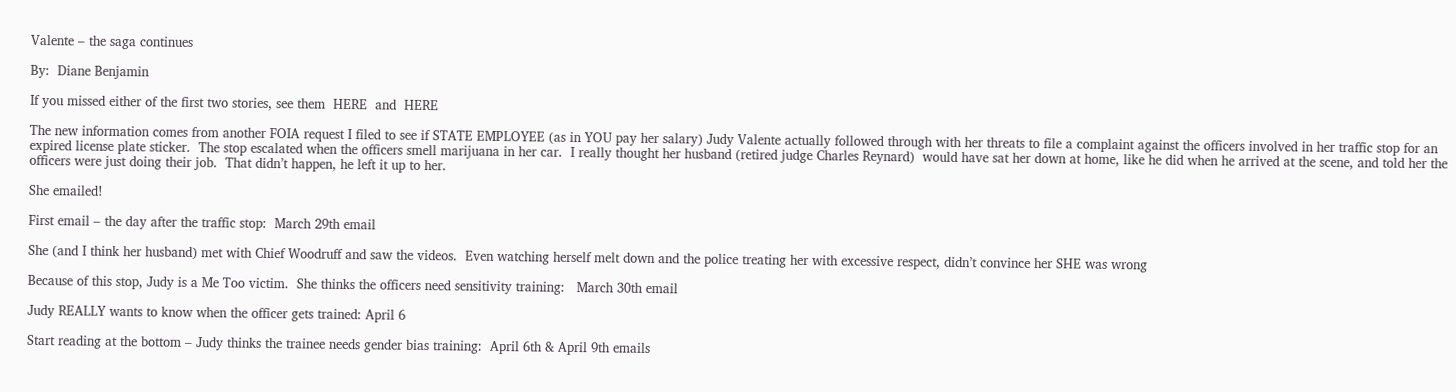Valente – the saga continues

By:  Diane Benjamin

If you missed either of the first two stories, see them  HERE  and  HERE

The new information comes from another FOIA request I filed to see if STATE EMPLOYEE (as in YOU pay her salary) Judy Valente actually followed through with her threats to file a complaint against the officers involved in her traffic stop for an expired license plate sticker.  The stop escalated when the officers smell marijuana in her car.  I really thought her husband (retired judge Charles Reynard)  would have sat her down at home, like he did when he arrived at the scene, and told her the officers were just doing their job.  That didn’t happen, he left it up to her.

She emailed!

First email – the day after the traffic stop:  March 29th email

She (and I think her husband) met with Chief Woodruff and saw the videos.  Even watching herself melt down and the police treating her with excessive respect, didn’t convince her SHE was wrong

Because of this stop, Judy is a Me Too victim.  She thinks the officers need sensitivity training:   March 30th email

Judy REALLY wants to know when the officer gets trained: April 6

Start reading at the bottom – Judy thinks the trainee needs gender bias training:  April 6th & April 9th emails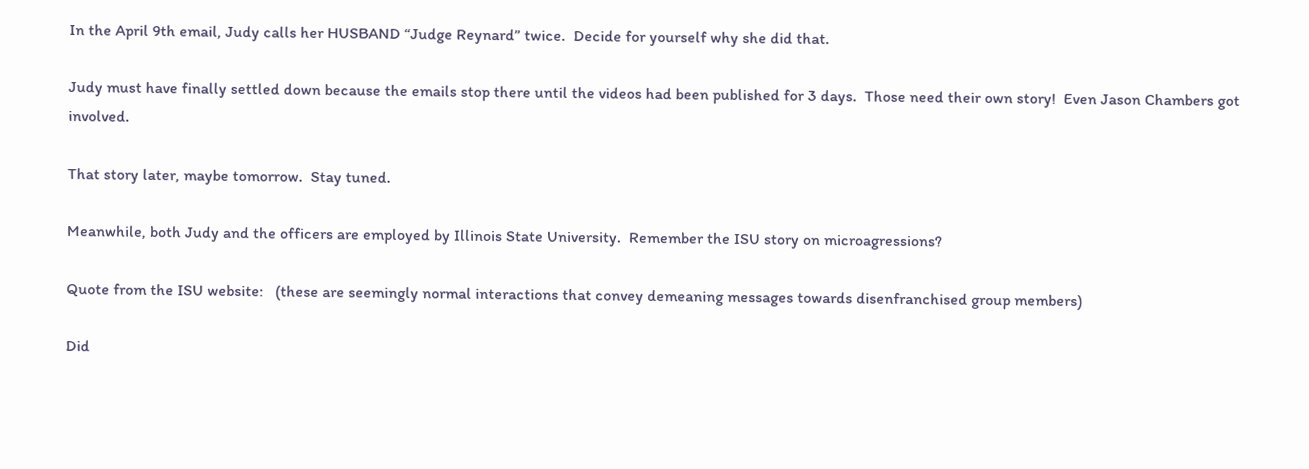In the April 9th email, Judy calls her HUSBAND “Judge Reynard” twice.  Decide for yourself why she did that.

Judy must have finally settled down because the emails stop there until the videos had been published for 3 days.  Those need their own story!  Even Jason Chambers got involved.

That story later, maybe tomorrow.  Stay tuned.

Meanwhile, both Judy and the officers are employed by Illinois State University.  Remember the ISU story on microagressions?

Quote from the ISU website:   (these are seemingly normal interactions that convey demeaning messages towards disenfranchised group members)

Did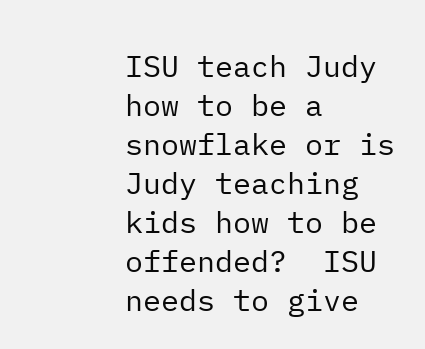ISU teach Judy how to be a snowflake or is Judy teaching kids how to be offended?  ISU needs to give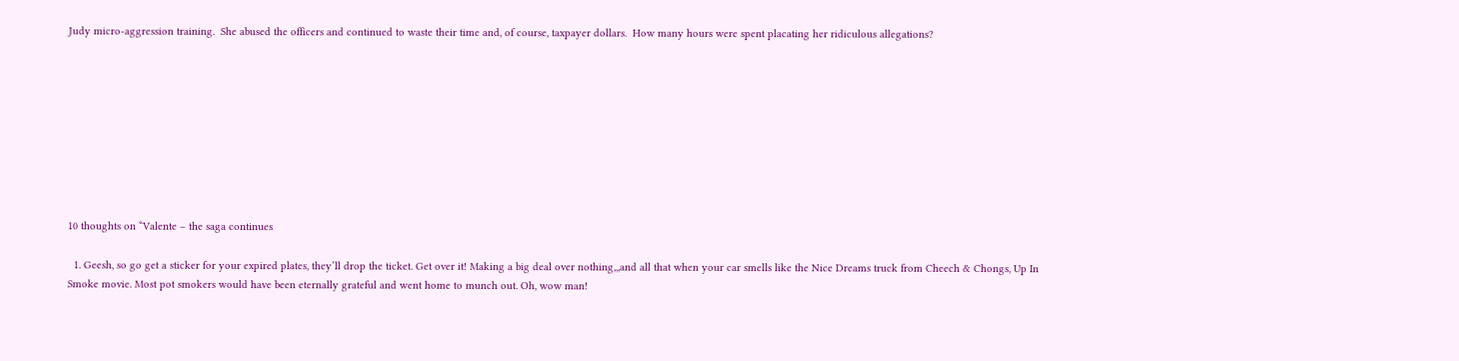Judy micro-aggression training.  She abused the officers and continued to waste their time and, of course, taxpayer dollars.  How many hours were spent placating her ridiculous allegations?









10 thoughts on “Valente – the saga continues

  1. Geesh, so go get a sticker for your expired plates, they’ll drop the ticket. Get over it! Making a big deal over nothing,,,and all that when your car smells like the Nice Dreams truck from Cheech & Chongs, Up In Smoke movie. Most pot smokers would have been eternally grateful and went home to munch out. Oh, wow man!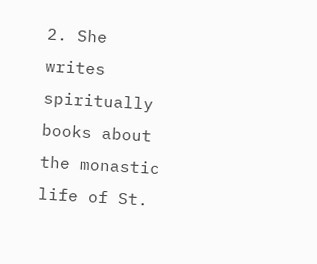2. She writes spiritually books about the monastic life of St.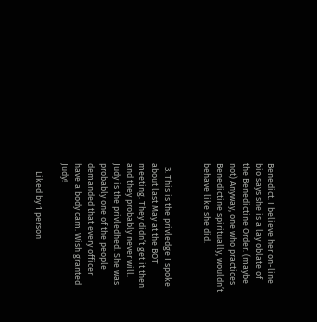Benedict. I believe her on-line bio says she is a lay oblate of the Benedictine Order. (maybe not) Anyway, one who practices Benedictine spiritually, wouldn’t behave like she did.


  3. This is the privledge I spoke about last May at the BOT meeting. They didn’t get it then and they probably never will. Judy is the privledhed. She was probably one of the people demanded that every officer have a body cam. Wish granted Judy!

    Liked by 1 person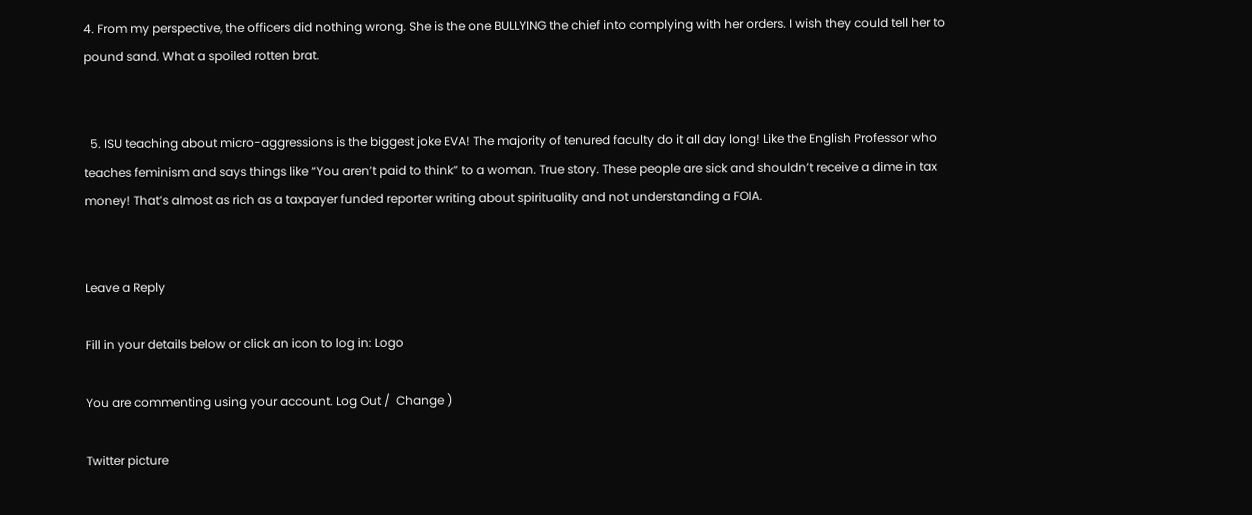4. From my perspective, the officers did nothing wrong. She is the one BULLYING the chief into complying with her orders. I wish they could tell her to pound sand. What a spoiled rotten brat.


  5. ISU teaching about micro-aggressions is the biggest joke EVA! The majority of tenured faculty do it all day long! Like the English Professor who teaches feminism and says things like “You aren’t paid to think” to a woman. True story. These people are sick and shouldn’t receive a dime in tax money! That’s almost as rich as a taxpayer funded reporter writing about spirituality and not understanding a FOIA.


Leave a Reply

Fill in your details below or click an icon to log in: Logo

You are commenting using your account. Log Out /  Change )

Twitter picture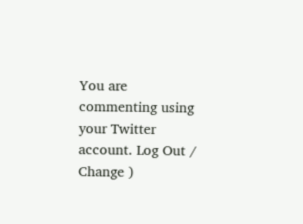You are commenting using your Twitter account. Log Out /  Change )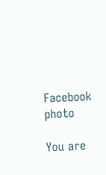Facebook photo

You are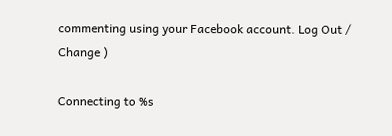commenting using your Facebook account. Log Out /  Change )

Connecting to %s